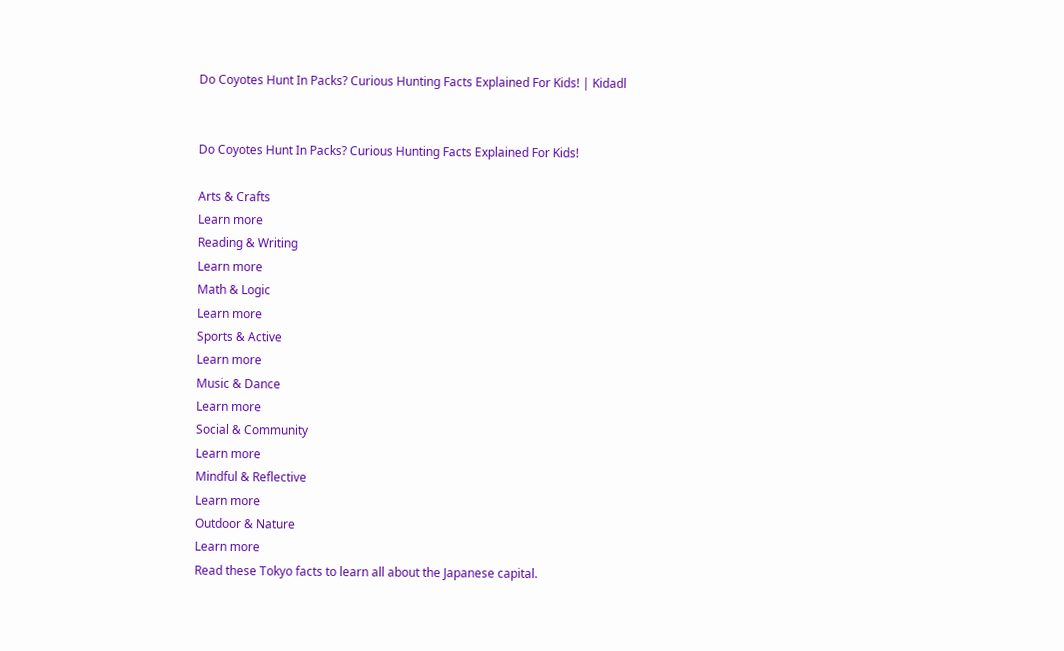Do Coyotes Hunt In Packs? Curious Hunting Facts Explained For Kids! | Kidadl


Do Coyotes Hunt In Packs? Curious Hunting Facts Explained For Kids!

Arts & Crafts
Learn more
Reading & Writing
Learn more
Math & Logic
Learn more
Sports & Active
Learn more
Music & Dance
Learn more
Social & Community
Learn more
Mindful & Reflective
Learn more
Outdoor & Nature
Learn more
Read these Tokyo facts to learn all about the Japanese capital.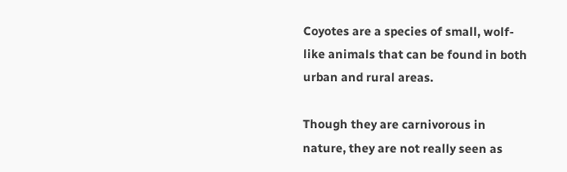Coyotes are a species of small, wolf-like animals that can be found in both urban and rural areas.

Though they are carnivorous in nature, they are not really seen as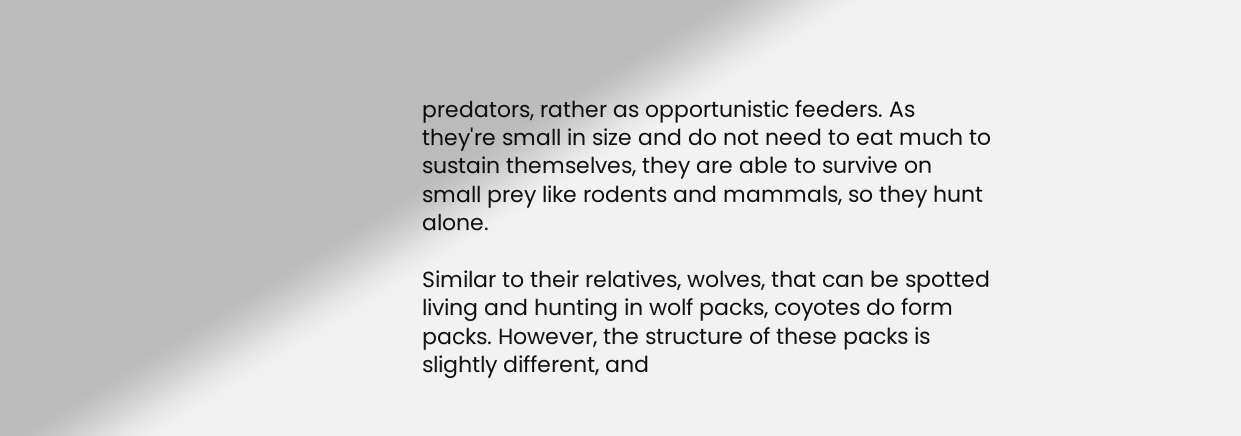predators, rather as opportunistic feeders. As they're small in size and do not need to eat much to sustain themselves, they are able to survive on small prey like rodents and mammals, so they hunt alone.

Similar to their relatives, wolves, that can be spotted living and hunting in wolf packs, coyotes do form packs. However, the structure of these packs is slightly different, and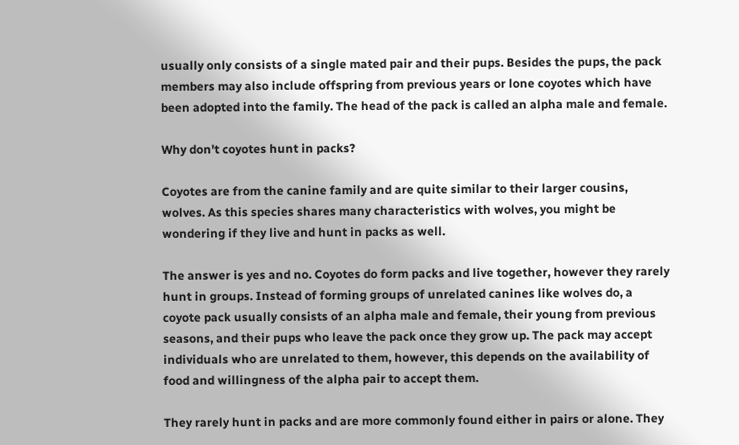usually only consists of a single mated pair and their pups. Besides the pups, the pack members may also include offspring from previous years or lone coyotes which have been adopted into the family. The head of the pack is called an alpha male and female.

Why don't coyotes hunt in packs?

Coyotes are from the canine family and are quite similar to their larger cousins, wolves. As this species shares many characteristics with wolves, you might be wondering if they live and hunt in packs as well.

The answer is yes and no. Coyotes do form packs and live together, however they rarely hunt in groups. Instead of forming groups of unrelated canines like wolves do, a coyote pack usually consists of an alpha male and female, their young from previous seasons, and their pups who leave the pack once they grow up. The pack may accept individuals who are unrelated to them, however, this depends on the availability of food and willingness of the alpha pair to accept them.

They rarely hunt in packs and are more commonly found either in pairs or alone. They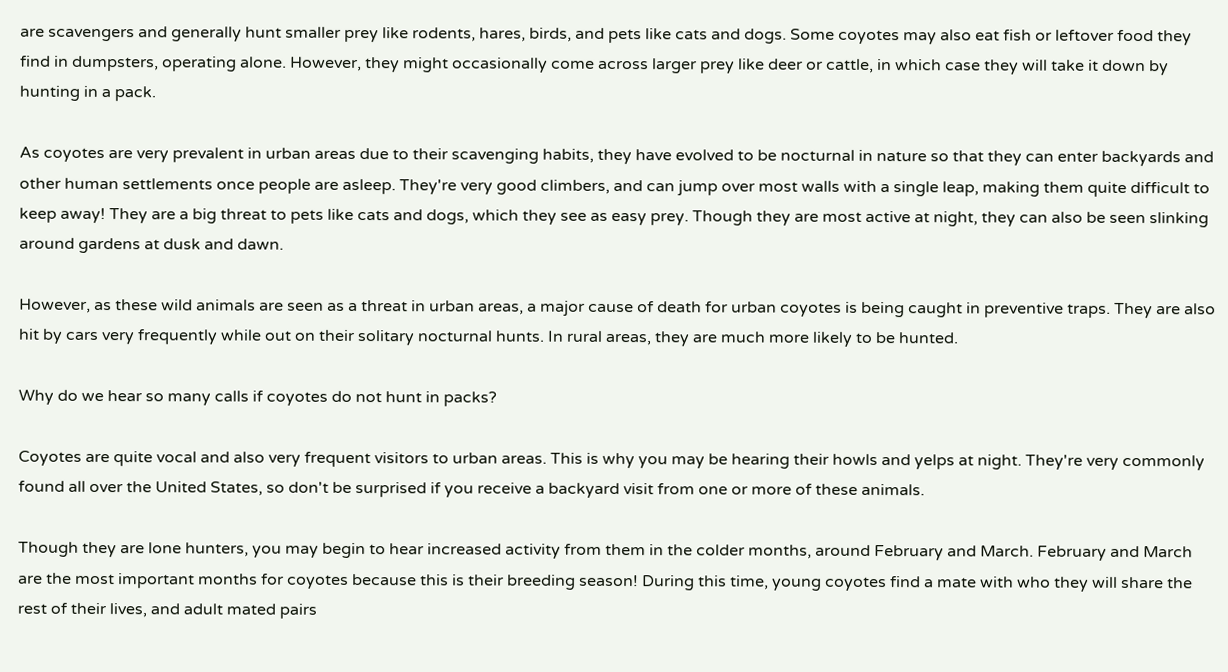are scavengers and generally hunt smaller prey like rodents, hares, birds, and pets like cats and dogs. Some coyotes may also eat fish or leftover food they find in dumpsters, operating alone. However, they might occasionally come across larger prey like deer or cattle, in which case they will take it down by hunting in a pack.

As coyotes are very prevalent in urban areas due to their scavenging habits, they have evolved to be nocturnal in nature so that they can enter backyards and other human settlements once people are asleep. They're very good climbers, and can jump over most walls with a single leap, making them quite difficult to keep away! They are a big threat to pets like cats and dogs, which they see as easy prey. Though they are most active at night, they can also be seen slinking around gardens at dusk and dawn.

However, as these wild animals are seen as a threat in urban areas, a major cause of death for urban coyotes is being caught in preventive traps. They are also hit by cars very frequently while out on their solitary nocturnal hunts. In rural areas, they are much more likely to be hunted.

Why do we hear so many calls if coyotes do not hunt in packs?

Coyotes are quite vocal and also very frequent visitors to urban areas. This is why you may be hearing their howls and yelps at night. They're very commonly found all over the United States, so don't be surprised if you receive a backyard visit from one or more of these animals.

Though they are lone hunters, you may begin to hear increased activity from them in the colder months, around February and March. February and March are the most important months for coyotes because this is their breeding season! During this time, young coyotes find a mate with who they will share the rest of their lives, and adult mated pairs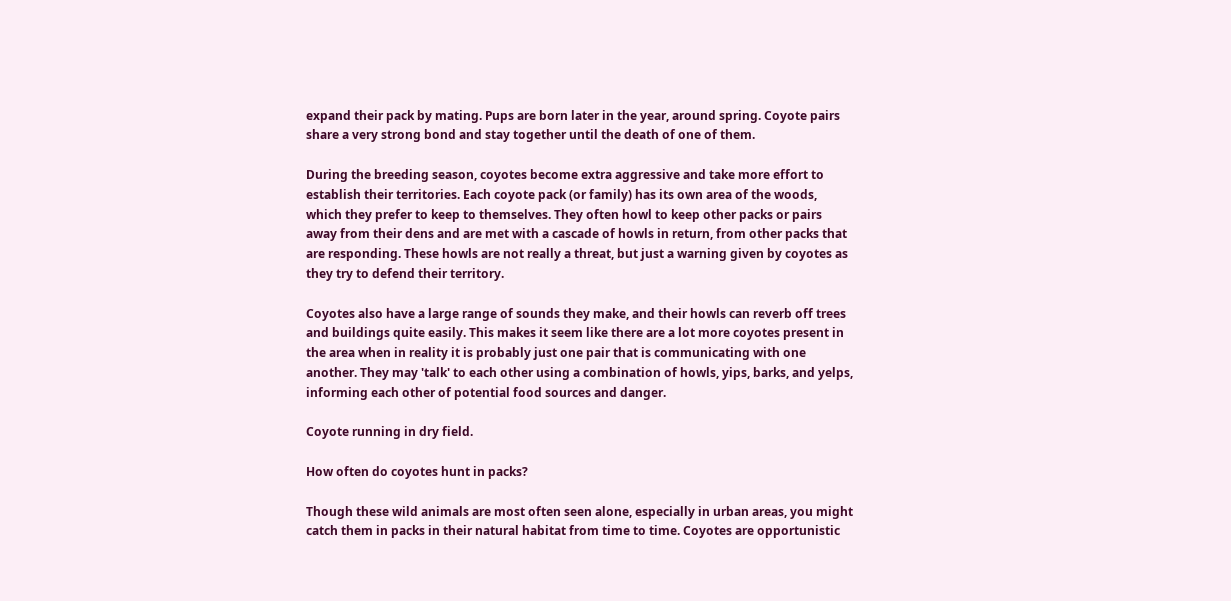expand their pack by mating. Pups are born later in the year, around spring. Coyote pairs share a very strong bond and stay together until the death of one of them.

During the breeding season, coyotes become extra aggressive and take more effort to establish their territories. Each coyote pack (or family) has its own area of the woods, which they prefer to keep to themselves. They often howl to keep other packs or pairs away from their dens and are met with a cascade of howls in return, from other packs that are responding. These howls are not really a threat, but just a warning given by coyotes as they try to defend their territory.

Coyotes also have a large range of sounds they make, and their howls can reverb off trees and buildings quite easily. This makes it seem like there are a lot more coyotes present in the area when in reality it is probably just one pair that is communicating with one another. They may 'talk' to each other using a combination of howls, yips, barks, and yelps, informing each other of potential food sources and danger.

Coyote running in dry field.

How often do coyotes hunt in packs?

Though these wild animals are most often seen alone, especially in urban areas, you might catch them in packs in their natural habitat from time to time. Coyotes are opportunistic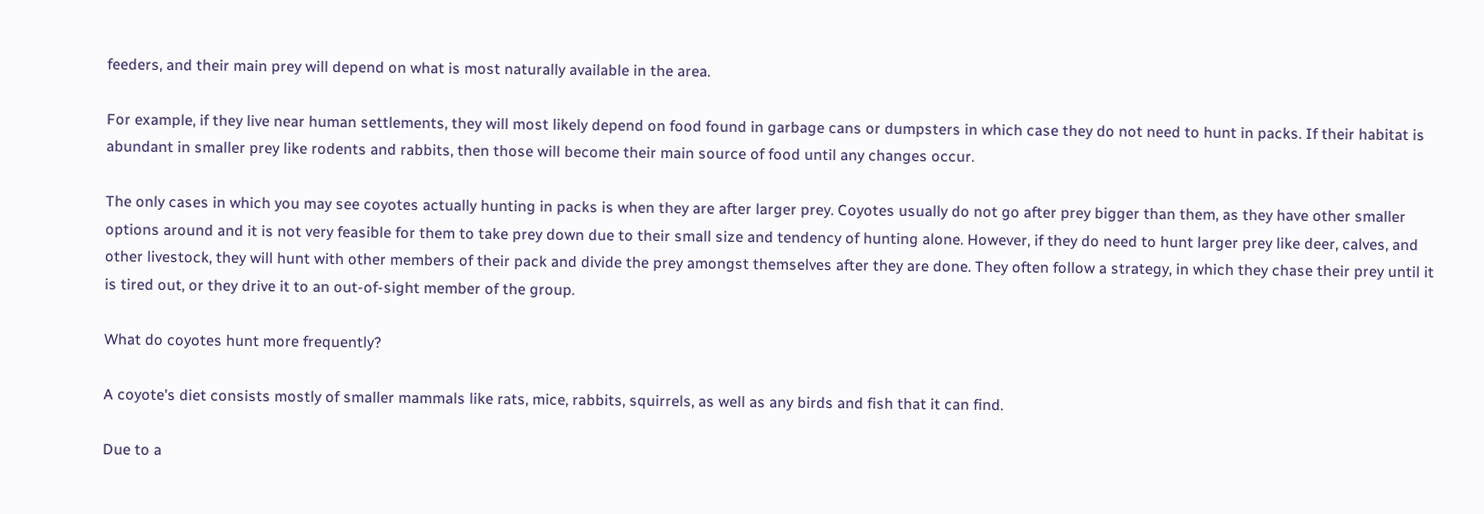feeders, and their main prey will depend on what is most naturally available in the area.

For example, if they live near human settlements, they will most likely depend on food found in garbage cans or dumpsters in which case they do not need to hunt in packs. If their habitat is abundant in smaller prey like rodents and rabbits, then those will become their main source of food until any changes occur.

The only cases in which you may see coyotes actually hunting in packs is when they are after larger prey. Coyotes usually do not go after prey bigger than them, as they have other smaller options around and it is not very feasible for them to take prey down due to their small size and tendency of hunting alone. However, if they do need to hunt larger prey like deer, calves, and other livestock, they will hunt with other members of their pack and divide the prey amongst themselves after they are done. They often follow a strategy, in which they chase their prey until it is tired out, or they drive it to an out-of-sight member of the group.

What do coyotes hunt more frequently?

A coyote's diet consists mostly of smaller mammals like rats, mice, rabbits, squirrels, as well as any birds and fish that it can find.

Due to a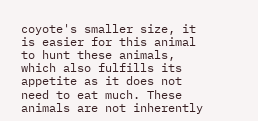coyote's smaller size, it is easier for this animal to hunt these animals, which also fulfills its appetite as it does not need to eat much. These animals are not inherently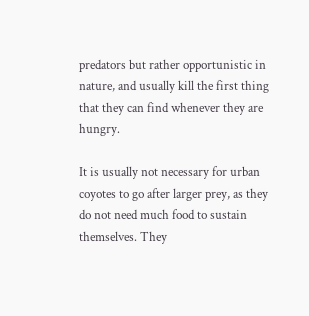predators but rather opportunistic in nature, and usually kill the first thing that they can find whenever they are hungry.

It is usually not necessary for urban coyotes to go after larger prey, as they do not need much food to sustain themselves. They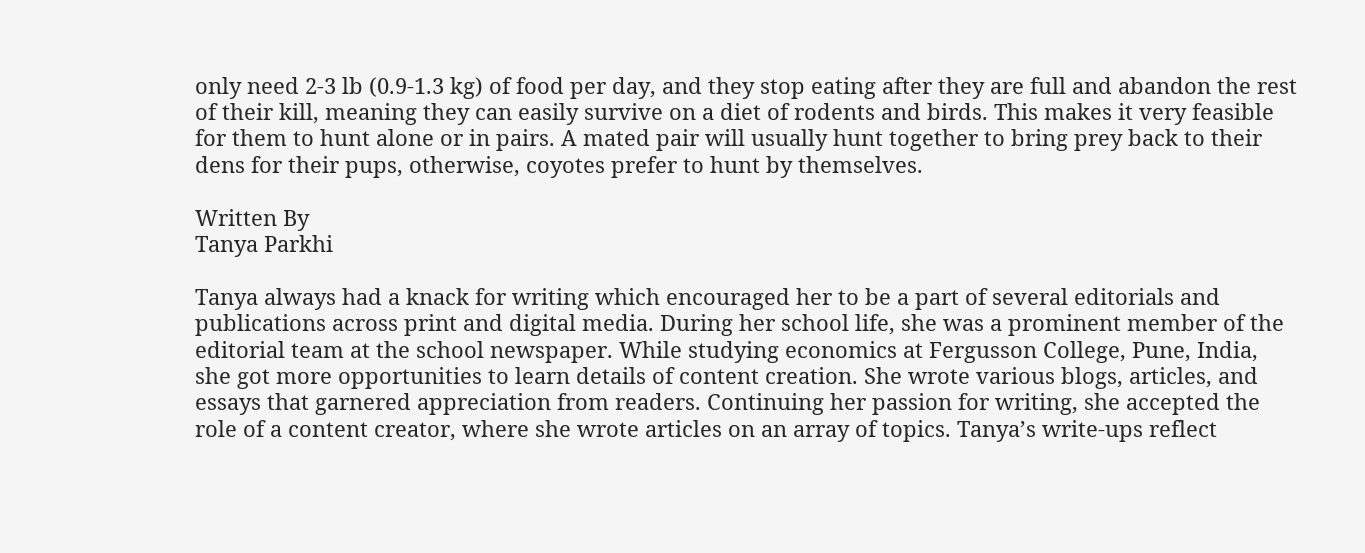only need 2-3 lb (0.9-1.3 kg) of food per day, and they stop eating after they are full and abandon the rest of their kill, meaning they can easily survive on a diet of rodents and birds. This makes it very feasible for them to hunt alone or in pairs. A mated pair will usually hunt together to bring prey back to their dens for their pups, otherwise, coyotes prefer to hunt by themselves.

Written By
Tanya Parkhi

Tanya always had a knack for writing which encouraged her to be a part of several editorials and publications across print and digital media. During her school life, she was a prominent member of the editorial team at the school newspaper. While studying economics at Fergusson College, Pune, India, she got more opportunities to learn details of content creation. She wrote various blogs, articles, and essays that garnered appreciation from readers. Continuing her passion for writing, she accepted the role of a content creator, where she wrote articles on an array of topics. Tanya’s write-ups reflect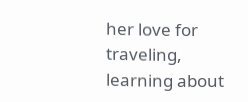her love for traveling, learning about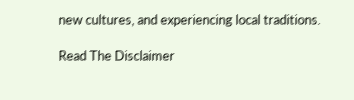new cultures, and experiencing local traditions.

Read The Disclaimer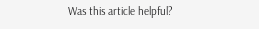Was this article helpful?